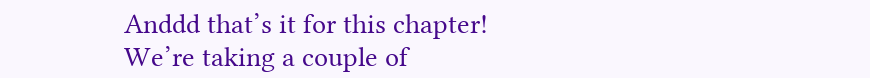Anddd that’s it for this chapter! We’re taking a couple of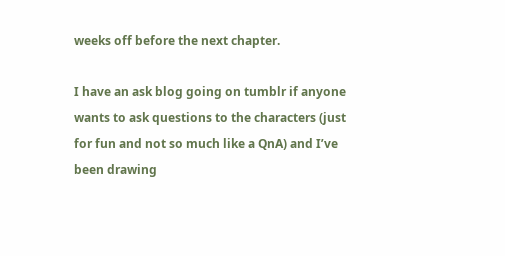weeks off before the next chapter.

I have an ask blog going on tumblr if anyone wants to ask questions to the characters (just for fun and not so much like a QnA) and I’ve been drawing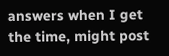answers when I get the time, might post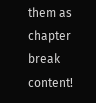them as chapter break content!